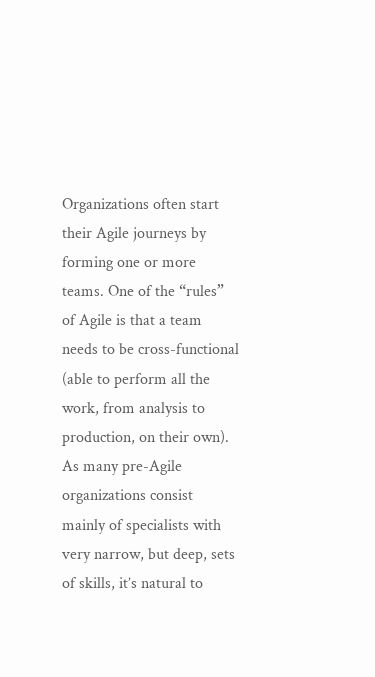Organizations often start their Agile journeys by forming one or more teams. One of the “rules” of Agile is that a team needs to be cross-functional (able to perform all the work, from analysis to production, on their own). As many pre-Agile organizations consist mainly of specialists with very narrow, but deep, sets of skills, it’s natural to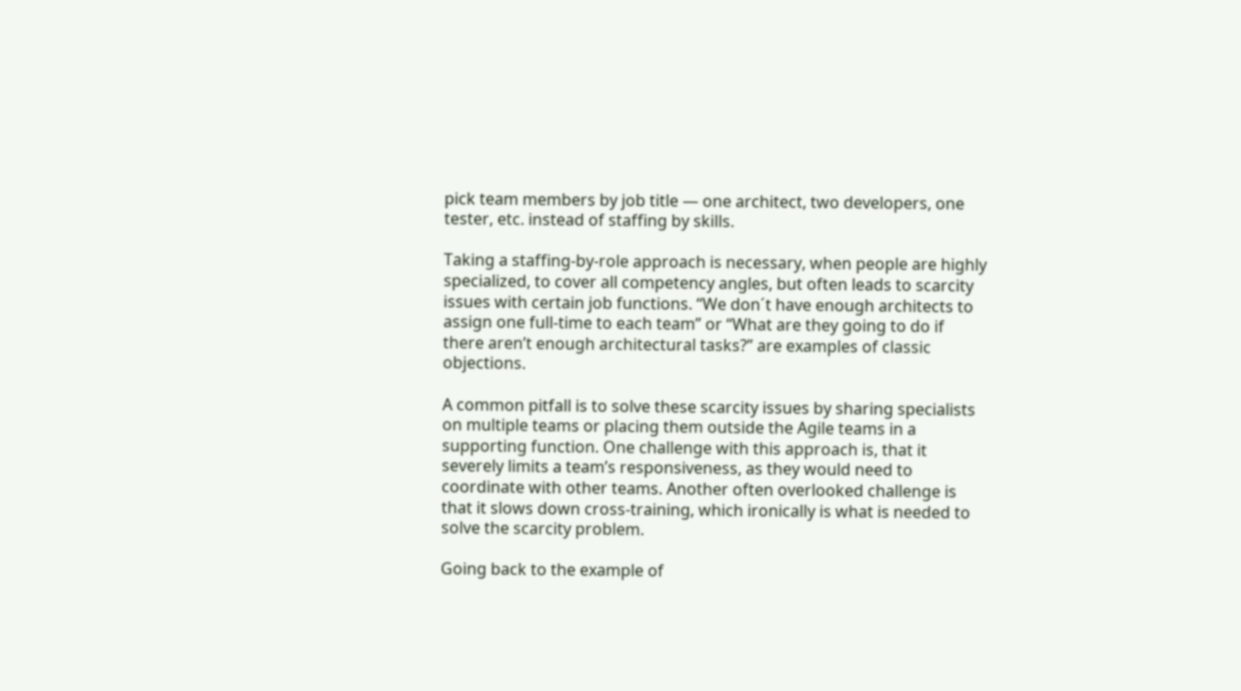pick team members by job title — one architect, two developers, one tester, etc. instead of staffing by skills.

Taking a staffing-by-role approach is necessary, when people are highly specialized, to cover all competency angles, but often leads to scarcity issues with certain job functions. “We don´t have enough architects to assign one full-time to each team” or “What are they going to do if there aren’t enough architectural tasks?” are examples of classic objections.

A common pitfall is to solve these scarcity issues by sharing specialists on multiple teams or placing them outside the Agile teams in a supporting function. One challenge with this approach is, that it severely limits a team’s responsiveness, as they would need to coordinate with other teams. Another often overlooked challenge is that it slows down cross-training, which ironically is what is needed to solve the scarcity problem.

Going back to the example of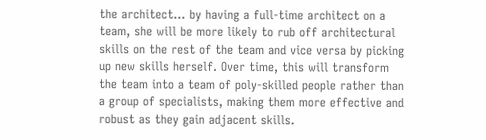the architect… by having a full-time architect on a team, she will be more likely to rub off architectural skills on the rest of the team and vice versa by picking up new skills herself. Over time, this will transform the team into a team of poly-skilled people rather than a group of specialists, making them more effective and robust as they gain adjacent skills.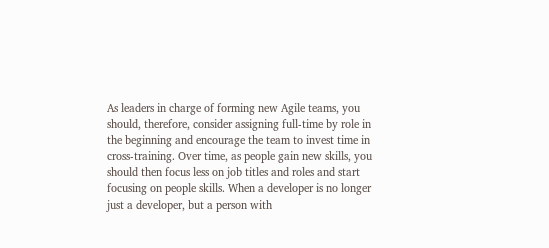As leaders in charge of forming new Agile teams, you should, therefore, consider assigning full-time by role in the beginning and encourage the team to invest time in cross-training. Over time, as people gain new skills, you should then focus less on job titles and roles and start focusing on people skills. When a developer is no longer just a developer, but a person with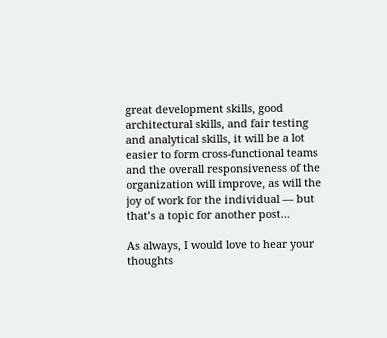great development skills, good architectural skills, and fair testing and analytical skills, it will be a lot easier to form cross-functional teams and the overall responsiveness of the organization will improve, as will the joy of work for the individual — but that’s a topic for another post…

As always, I would love to hear your thoughts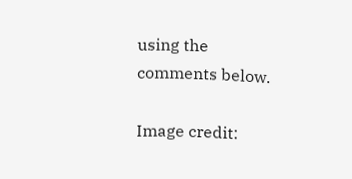using the comments below.

Image credit: